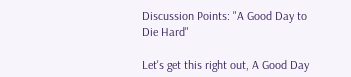Discussion Points: "A Good Day to Die Hard"

Let's get this right out, A Good Day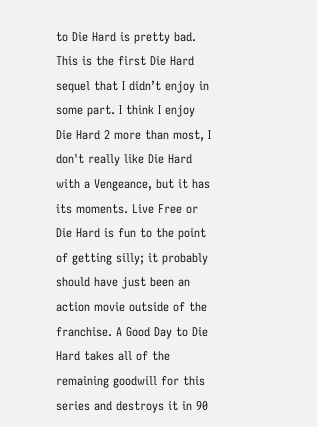to Die Hard is pretty bad. This is the first Die Hard sequel that I didn’t enjoy in some part. I think I enjoy Die Hard 2 more than most, I don't really like Die Hard with a Vengeance, but it has its moments. Live Free or Die Hard is fun to the point of getting silly; it probably should have just been an action movie outside of the franchise. A Good Day to Die Hard takes all of the remaining goodwill for this series and destroys it in 90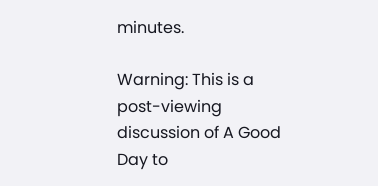minutes.

Warning: This is a post-viewing discussion of A Good Day to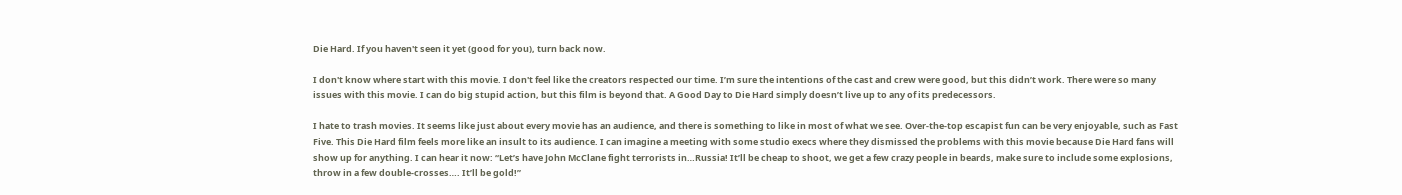Die Hard. If you haven't seen it yet (good for you), turn back now.

I don't know where start with this movie. I don't feel like the creators respected our time. I’m sure the intentions of the cast and crew were good, but this didn’t work. There were so many issues with this movie. I can do big stupid action, but this film is beyond that. A Good Day to Die Hard simply doesn’t live up to any of its predecessors.

I hate to trash movies. It seems like just about every movie has an audience, and there is something to like in most of what we see. Over-the-top escapist fun can be very enjoyable, such as Fast Five. This Die Hard film feels more like an insult to its audience. I can imagine a meeting with some studio execs where they dismissed the problems with this movie because Die Hard fans will show up for anything. I can hear it now: “Let’s have John McClane fight terrorists in…Russia! It’ll be cheap to shoot, we get a few crazy people in beards, make sure to include some explosions, throw in a few double-crosses…. It’ll be gold!”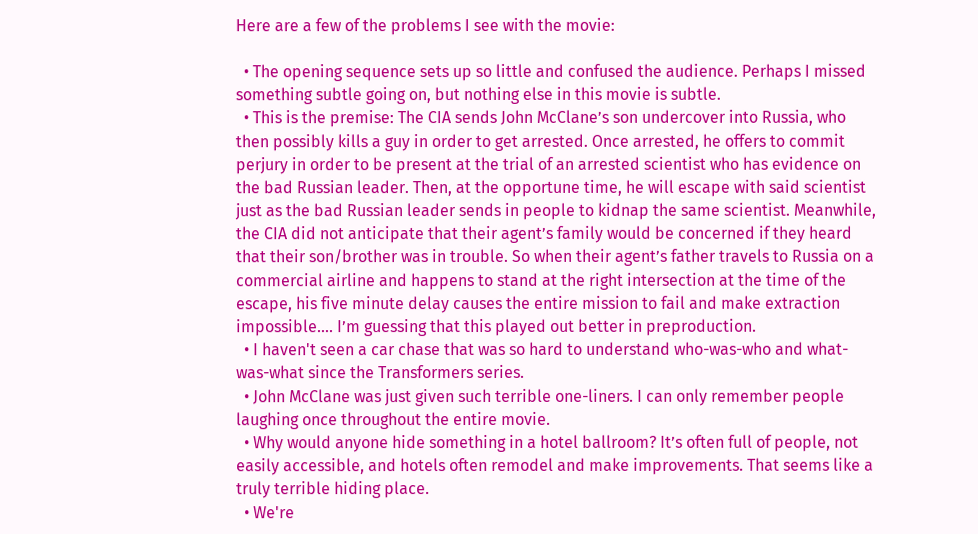Here are a few of the problems I see with the movie:

  • The opening sequence sets up so little and confused the audience. Perhaps I missed something subtle going on, but nothing else in this movie is subtle.
  • This is the premise: The CIA sends John McClane’s son undercover into Russia, who then possibly kills a guy in order to get arrested. Once arrested, he offers to commit perjury in order to be present at the trial of an arrested scientist who has evidence on the bad Russian leader. Then, at the opportune time, he will escape with said scientist just as the bad Russian leader sends in people to kidnap the same scientist. Meanwhile, the CIA did not anticipate that their agent’s family would be concerned if they heard that their son/brother was in trouble. So when their agent’s father travels to Russia on a commercial airline and happens to stand at the right intersection at the time of the escape, his five minute delay causes the entire mission to fail and make extraction impossible…. I’m guessing that this played out better in preproduction.
  • I haven't seen a car chase that was so hard to understand who-was-who and what-was-what since the Transformers series.
  • John McClane was just given such terrible one-liners. I can only remember people laughing once throughout the entire movie.
  • Why would anyone hide something in a hotel ballroom? It’s often full of people, not easily accessible, and hotels often remodel and make improvements. That seems like a truly terrible hiding place.
  • We're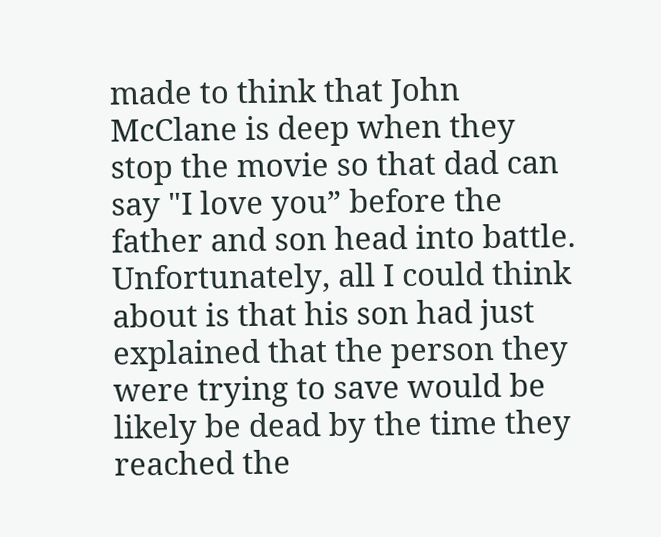made to think that John McClane is deep when they stop the movie so that dad can say "I love you” before the father and son head into battle. Unfortunately, all I could think about is that his son had just explained that the person they were trying to save would be likely be dead by the time they reached the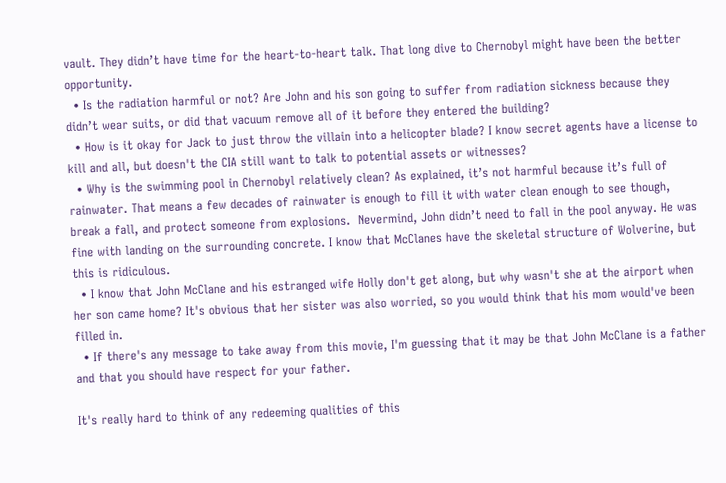vault. They didn’t have time for the heart-to-heart talk. That long dive to Chernobyl might have been the better opportunity.
  • Is the radiation harmful or not? Are John and his son going to suffer from radiation sickness because they didn’t wear suits, or did that vacuum remove all of it before they entered the building?
  • How is it okay for Jack to just throw the villain into a helicopter blade? I know secret agents have a license to kill and all, but doesn't the CIA still want to talk to potential assets or witnesses?
  • Why is the swimming pool in Chernobyl relatively clean? As explained, it’s not harmful because it’s full of rainwater. That means a few decades of rainwater is enough to fill it with water clean enough to see though, break a fall, and protect someone from explosions.  Nevermind, John didn’t need to fall in the pool anyway. He was fine with landing on the surrounding concrete. I know that McClanes have the skeletal structure of Wolverine, but this is ridiculous.
  • I know that John McClane and his estranged wife Holly don't get along, but why wasn't she at the airport when her son came home? It's obvious that her sister was also worried, so you would think that his mom would've been filled in.
  • If there's any message to take away from this movie, I'm guessing that it may be that John McClane is a father and that you should have respect for your father.

It's really hard to think of any redeeming qualities of this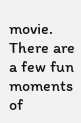movie. There are a few fun moments of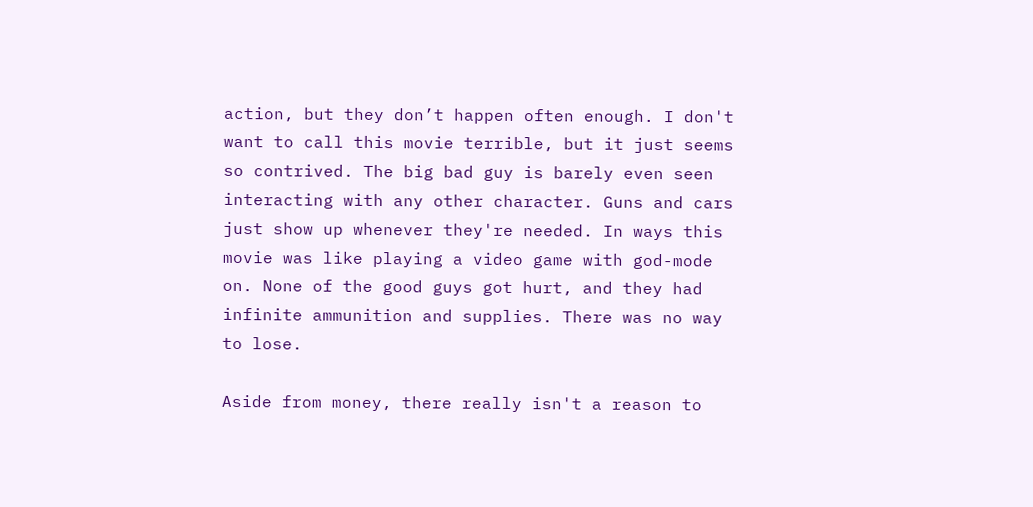action, but they don’t happen often enough. I don't want to call this movie terrible, but it just seems so contrived. The big bad guy is barely even seen interacting with any other character. Guns and cars just show up whenever they're needed. In ways this movie was like playing a video game with god-mode on. None of the good guys got hurt, and they had infinite ammunition and supplies. There was no way to lose.

Aside from money, there really isn't a reason to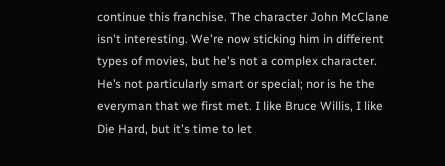continue this franchise. The character John McClane isn't interesting. We're now sticking him in different types of movies, but he's not a complex character. He’s not particularly smart or special; nor is he the everyman that we first met. I like Bruce Willis, I like Die Hard, but it's time to let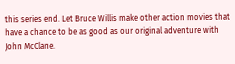this series end. Let Bruce Willis make other action movies that have a chance to be as good as our original adventure with John McClane.